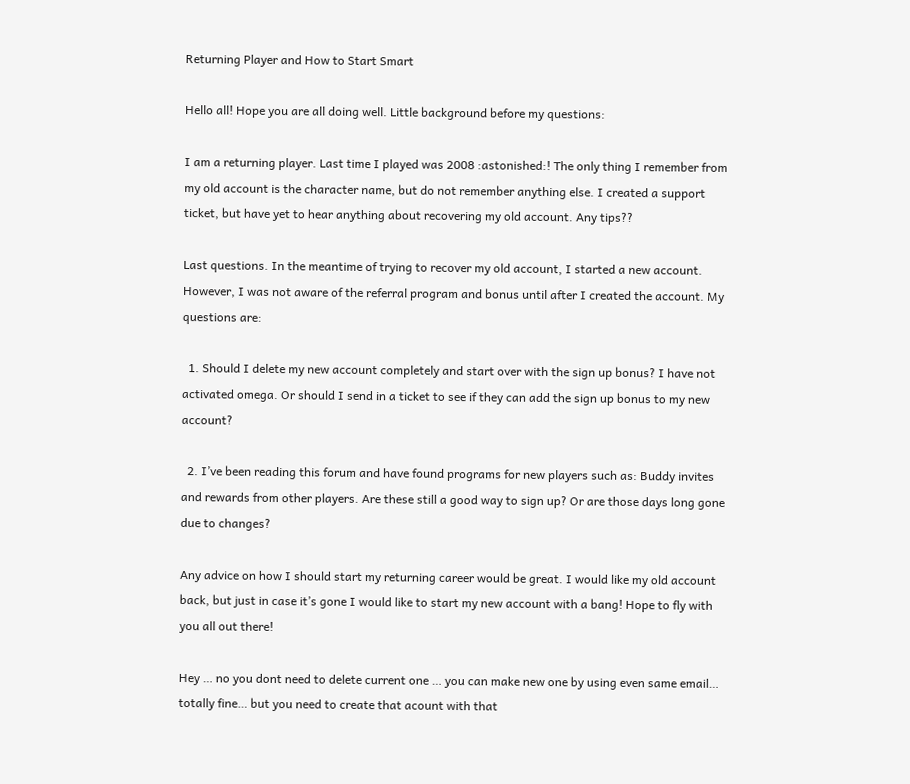Returning Player and How to Start Smart

Hello all! Hope you are all doing well. Little background before my questions:

I am a returning player. Last time I played was 2008 :astonished:! The only thing I remember from my old account is the character name, but do not remember anything else. I created a support ticket, but have yet to hear anything about recovering my old account. Any tips??

Last questions. In the meantime of trying to recover my old account, I started a new account. However, I was not aware of the referral program and bonus until after I created the account. My questions are:

  1. Should I delete my new account completely and start over with the sign up bonus? I have not activated omega. Or should I send in a ticket to see if they can add the sign up bonus to my new account?

  2. I’ve been reading this forum and have found programs for new players such as: Buddy invites and rewards from other players. Are these still a good way to sign up? Or are those days long gone due to changes?

Any advice on how I should start my returning career would be great. I would like my old account back, but just in case it’s gone I would like to start my new account with a bang! Hope to fly with you all out there!

Hey … no you dont need to delete current one … you can make new one by using even same email… totally fine… but you need to create that acount with that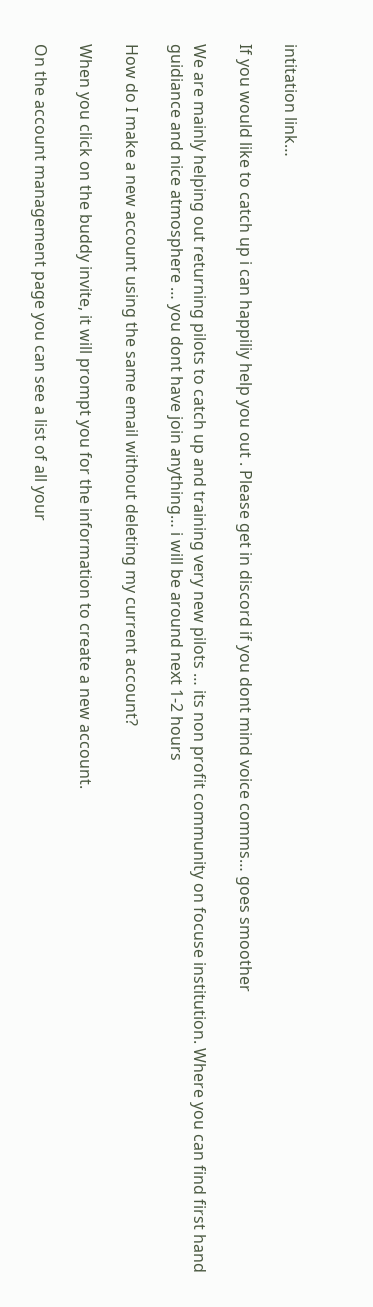intitation link…

If you would like to catch up i can happiliy help you out . Please get in discord if you dont mind voice comms… goes smoother

We are mainly helping out returning pilots to catch up and training very new pilots … its non profit community on focuse institution. Where you can find first hand guidiance and nice atmosphere … you dont have join anything… i will be around next 1-2 hours

How do I make a new account using the same email without deleting my current account?

When you click on the buddy invite, it will prompt you for the information to create a new account.

On the account management page you can see a list of all your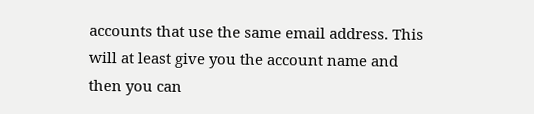accounts that use the same email address. This will at least give you the account name and then you can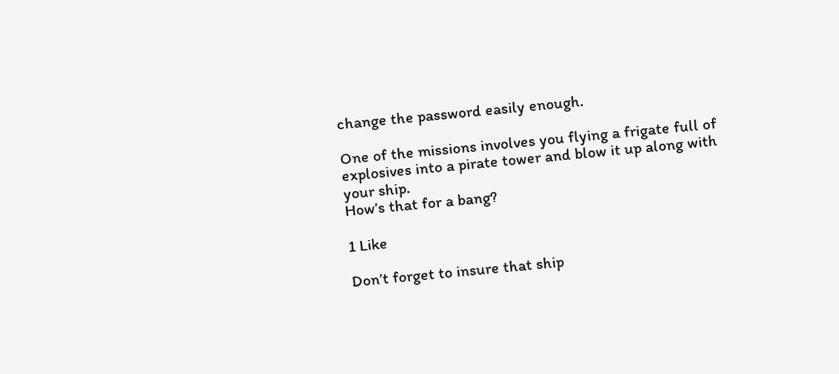change the password easily enough.

One of the missions involves you flying a frigate full of explosives into a pirate tower and blow it up along with your ship.
How’s that for a bang?

1 Like

Don’t forget to insure that ship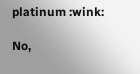platinum :wink:

No,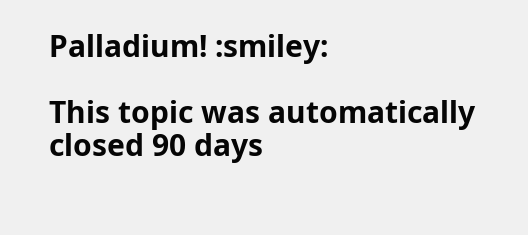Palladium! :smiley:

This topic was automatically closed 90 days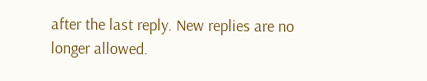after the last reply. New replies are no longer allowed.